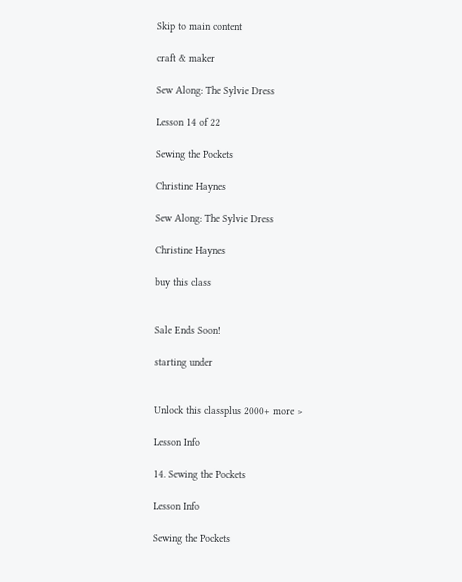Skip to main content

craft & maker

Sew Along: The Sylvie Dress

Lesson 14 of 22

Sewing the Pockets

Christine Haynes

Sew Along: The Sylvie Dress

Christine Haynes

buy this class


Sale Ends Soon!

starting under


Unlock this classplus 2000+ more >

Lesson Info

14. Sewing the Pockets

Lesson Info

Sewing the Pockets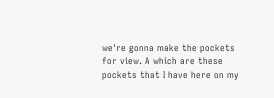we're gonna make the pockets for view. A which are these pockets that I have here on my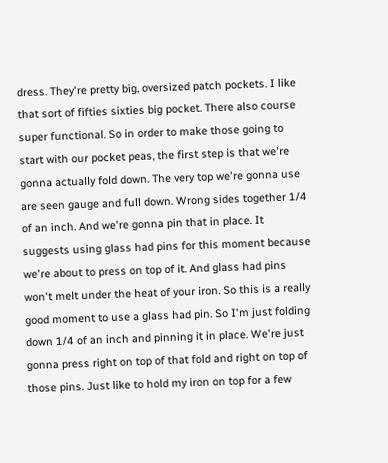dress. They're pretty big, oversized patch pockets. I like that sort of fifties sixties big pocket. There also course super functional. So in order to make those going to start with our pocket peas, the first step is that we're gonna actually fold down. The very top we're gonna use are seen gauge and full down. Wrong sides together 1/4 of an inch. And we're gonna pin that in place. It suggests using glass had pins for this moment because we're about to press on top of it. And glass had pins won't melt under the heat of your iron. So this is a really good moment to use a glass had pin. So I'm just folding down 1/4 of an inch and pinning it in place. We're just gonna press right on top of that fold and right on top of those pins. Just like to hold my iron on top for a few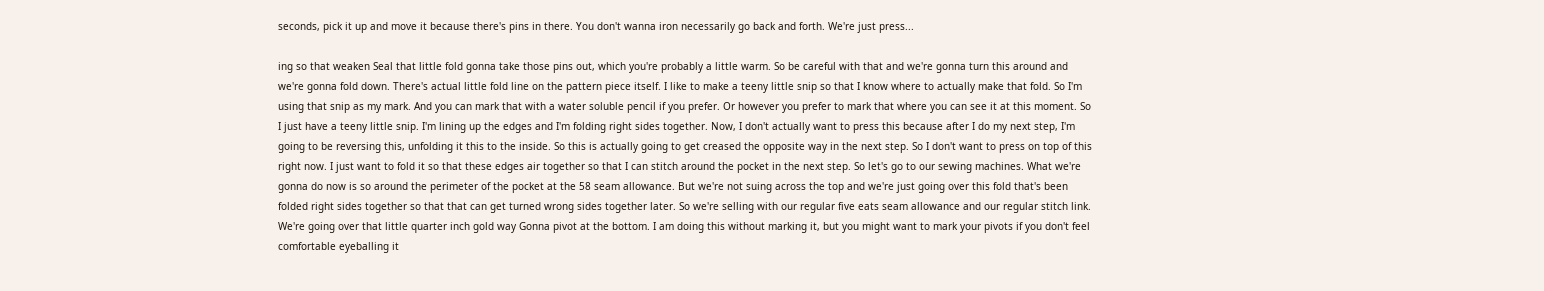seconds, pick it up and move it because there's pins in there. You don't wanna iron necessarily go back and forth. We're just press...

ing so that weaken Seal that little fold gonna take those pins out, which you're probably a little warm. So be careful with that and we're gonna turn this around and we're gonna fold down. There's actual little fold line on the pattern piece itself. I like to make a teeny little snip so that I know where to actually make that fold. So I'm using that snip as my mark. And you can mark that with a water soluble pencil if you prefer. Or however you prefer to mark that where you can see it at this moment. So I just have a teeny little snip. I'm lining up the edges and I'm folding right sides together. Now, I don't actually want to press this because after I do my next step, I'm going to be reversing this, unfolding it this to the inside. So this is actually going to get creased the opposite way in the next step. So I don't want to press on top of this right now. I just want to fold it so that these edges air together so that I can stitch around the pocket in the next step. So let's go to our sewing machines. What we're gonna do now is so around the perimeter of the pocket at the 58 seam allowance. But we're not suing across the top and we're just going over this fold that's been folded right sides together so that that can get turned wrong sides together later. So we're selling with our regular five eats seam allowance and our regular stitch link. We're going over that little quarter inch gold way Gonna pivot at the bottom. I am doing this without marking it, but you might want to mark your pivots if you don't feel comfortable eyeballing it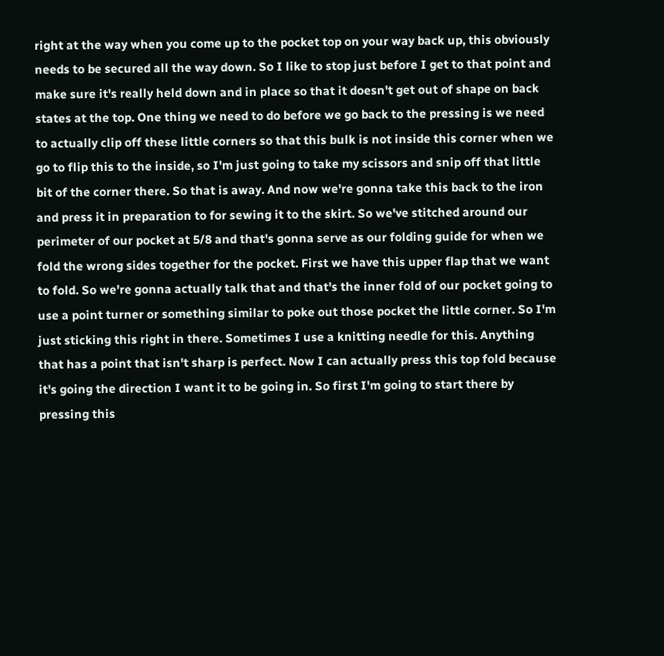right at the way when you come up to the pocket top on your way back up, this obviously needs to be secured all the way down. So I like to stop just before I get to that point and make sure it's really held down and in place so that it doesn't get out of shape on back states at the top. One thing we need to do before we go back to the pressing is we need to actually clip off these little corners so that this bulk is not inside this corner when we go to flip this to the inside, so I'm just going to take my scissors and snip off that little bit of the corner there. So that is away. And now we're gonna take this back to the iron and press it in preparation to for sewing it to the skirt. So we've stitched around our perimeter of our pocket at 5/8 and that's gonna serve as our folding guide for when we fold the wrong sides together for the pocket. First we have this upper flap that we want to fold. So we're gonna actually talk that and that's the inner fold of our pocket going to use a point turner or something similar to poke out those pocket the little corner. So I'm just sticking this right in there. Sometimes I use a knitting needle for this. Anything that has a point that isn't sharp is perfect. Now I can actually press this top fold because it's going the direction I want it to be going in. So first I'm going to start there by pressing this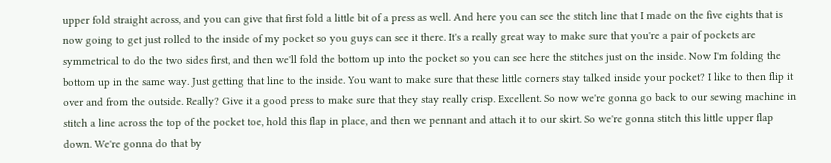upper fold straight across, and you can give that first fold a little bit of a press as well. And here you can see the stitch line that I made on the five eights that is now going to get just rolled to the inside of my pocket so you guys can see it there. It's a really great way to make sure that you're a pair of pockets are symmetrical to do the two sides first, and then we'll fold the bottom up into the pocket so you can see here the stitches just on the inside. Now I'm folding the bottom up in the same way. Just getting that line to the inside. You want to make sure that these little corners stay talked inside your pocket? I like to then flip it over and from the outside. Really? Give it a good press to make sure that they stay really crisp. Excellent. So now we're gonna go back to our sewing machine in stitch a line across the top of the pocket toe, hold this flap in place, and then we pennant and attach it to our skirt. So we're gonna stitch this little upper flap down. We're gonna do that by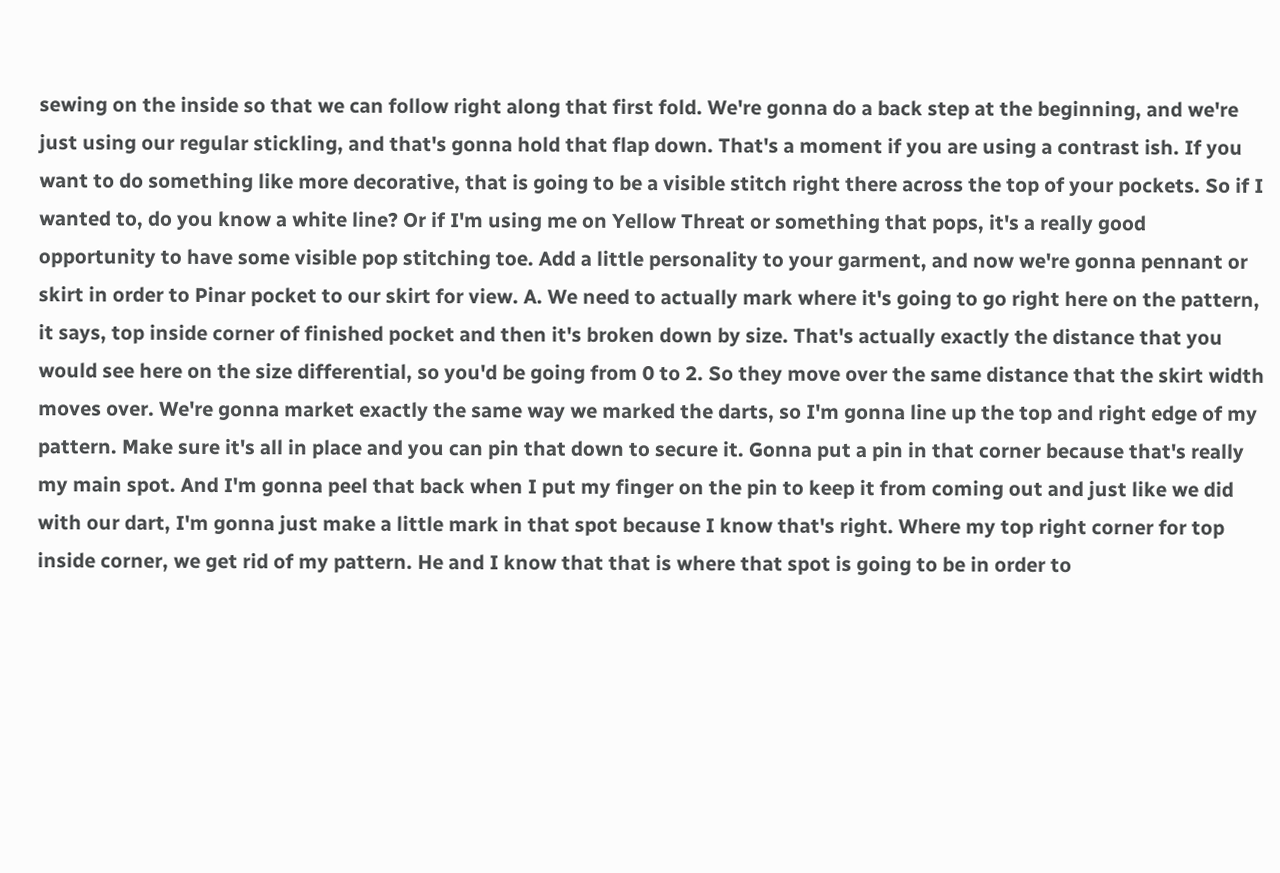sewing on the inside so that we can follow right along that first fold. We're gonna do a back step at the beginning, and we're just using our regular stickling, and that's gonna hold that flap down. That's a moment if you are using a contrast ish. If you want to do something like more decorative, that is going to be a visible stitch right there across the top of your pockets. So if I wanted to, do you know a white line? Or if I'm using me on Yellow Threat or something that pops, it's a really good opportunity to have some visible pop stitching toe. Add a little personality to your garment, and now we're gonna pennant or skirt in order to Pinar pocket to our skirt for view. A. We need to actually mark where it's going to go right here on the pattern, it says, top inside corner of finished pocket and then it's broken down by size. That's actually exactly the distance that you would see here on the size differential, so you'd be going from 0 to 2. So they move over the same distance that the skirt width moves over. We're gonna market exactly the same way we marked the darts, so I'm gonna line up the top and right edge of my pattern. Make sure it's all in place and you can pin that down to secure it. Gonna put a pin in that corner because that's really my main spot. And I'm gonna peel that back when I put my finger on the pin to keep it from coming out and just like we did with our dart, I'm gonna just make a little mark in that spot because I know that's right. Where my top right corner for top inside corner, we get rid of my pattern. He and I know that that is where that spot is going to be in order to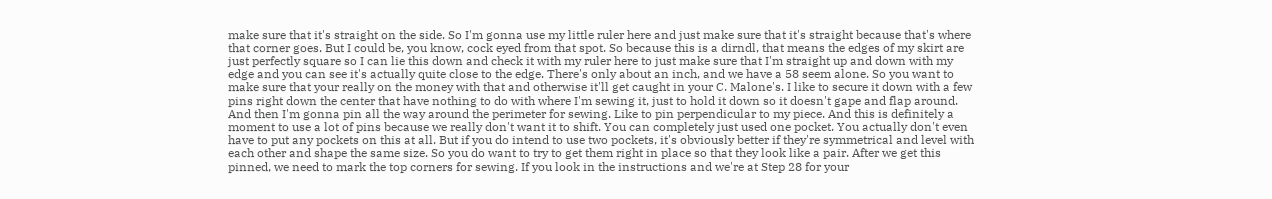make sure that it's straight on the side. So I'm gonna use my little ruler here and just make sure that it's straight because that's where that corner goes. But I could be, you know, cock eyed from that spot. So because this is a dirndl, that means the edges of my skirt are just perfectly square so I can lie this down and check it with my ruler here to just make sure that I'm straight up and down with my edge and you can see it's actually quite close to the edge. There's only about an inch, and we have a 58 seem alone. So you want to make sure that your really on the money with that and otherwise it'll get caught in your C. Malone's. I like to secure it down with a few pins right down the center that have nothing to do with where I'm sewing it, just to hold it down so it doesn't gape and flap around. And then I'm gonna pin all the way around the perimeter for sewing. Like to pin perpendicular to my piece. And this is definitely a moment to use a lot of pins because we really don't want it to shift. You can completely just used one pocket. You actually don't even have to put any pockets on this at all. But if you do intend to use two pockets, it's obviously better if they're symmetrical and level with each other and shape the same size. So you do want to try to get them right in place so that they look like a pair. After we get this pinned, we need to mark the top corners for sewing. If you look in the instructions and we're at Step 28 for your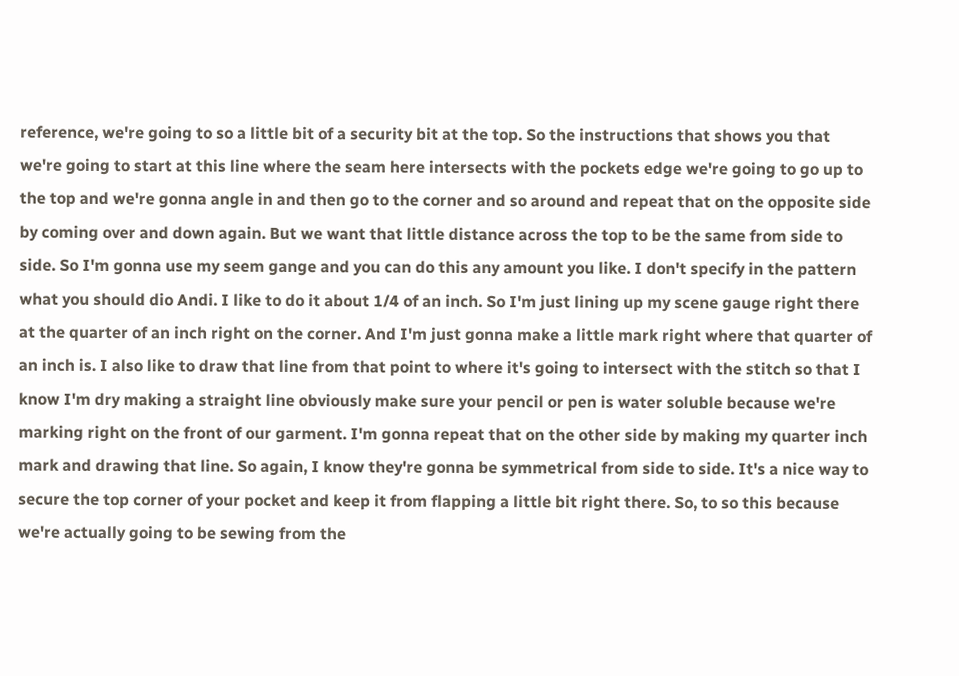reference, we're going to so a little bit of a security bit at the top. So the instructions that shows you that we're going to start at this line where the seam here intersects with the pockets edge we're going to go up to the top and we're gonna angle in and then go to the corner and so around and repeat that on the opposite side by coming over and down again. But we want that little distance across the top to be the same from side to side. So I'm gonna use my seem gange and you can do this any amount you like. I don't specify in the pattern what you should dio Andi. I like to do it about 1/4 of an inch. So I'm just lining up my scene gauge right there at the quarter of an inch right on the corner. And I'm just gonna make a little mark right where that quarter of an inch is. I also like to draw that line from that point to where it's going to intersect with the stitch so that I know I'm dry making a straight line obviously make sure your pencil or pen is water soluble because we're marking right on the front of our garment. I'm gonna repeat that on the other side by making my quarter inch mark and drawing that line. So again, I know they're gonna be symmetrical from side to side. It's a nice way to secure the top corner of your pocket and keep it from flapping a little bit right there. So, to so this because we're actually going to be sewing from the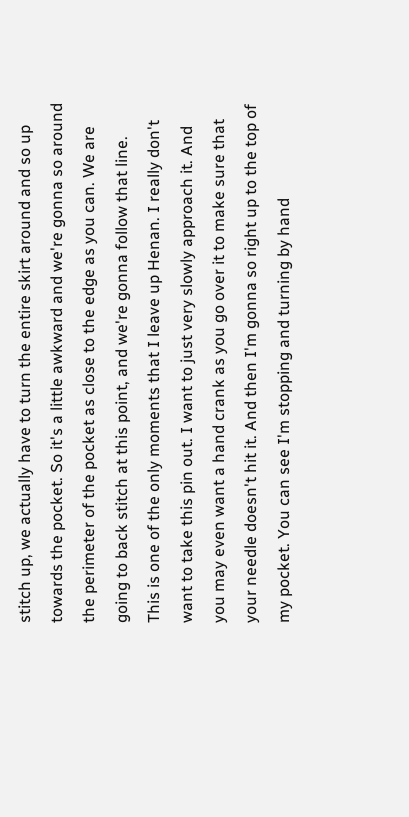stitch up, we actually have to turn the entire skirt around and so up towards the pocket. So it's a little awkward and we're gonna so around the perimeter of the pocket as close to the edge as you can. We are going to back stitch at this point, and we're gonna follow that line. This is one of the only moments that I leave up Henan. I really don't want to take this pin out. I want to just very slowly approach it. And you may even want a hand crank as you go over it to make sure that your needle doesn't hit it. And then I'm gonna so right up to the top of my pocket. You can see I'm stopping and turning by hand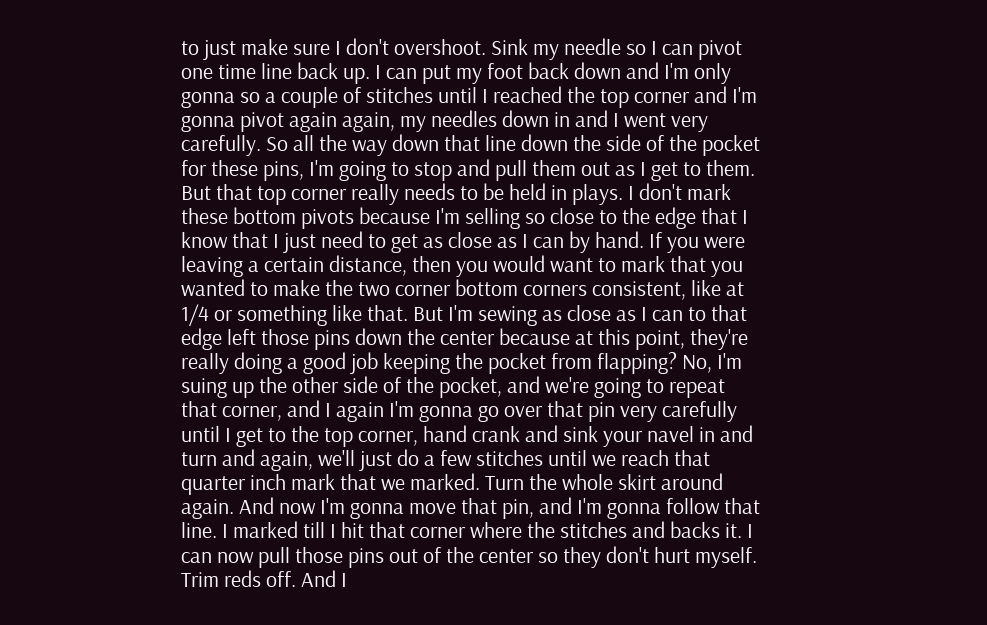to just make sure I don't overshoot. Sink my needle so I can pivot one time line back up. I can put my foot back down and I'm only gonna so a couple of stitches until I reached the top corner and I'm gonna pivot again again, my needles down in and I went very carefully. So all the way down that line down the side of the pocket for these pins, I'm going to stop and pull them out as I get to them. But that top corner really needs to be held in plays. I don't mark these bottom pivots because I'm selling so close to the edge that I know that I just need to get as close as I can by hand. If you were leaving a certain distance, then you would want to mark that you wanted to make the two corner bottom corners consistent, like at 1/4 or something like that. But I'm sewing as close as I can to that edge left those pins down the center because at this point, they're really doing a good job keeping the pocket from flapping? No, I'm suing up the other side of the pocket, and we're going to repeat that corner, and I again I'm gonna go over that pin very carefully until I get to the top corner, hand crank and sink your navel in and turn and again, we'll just do a few stitches until we reach that quarter inch mark that we marked. Turn the whole skirt around again. And now I'm gonna move that pin, and I'm gonna follow that line. I marked till I hit that corner where the stitches and backs it. I can now pull those pins out of the center so they don't hurt myself. Trim reds off. And I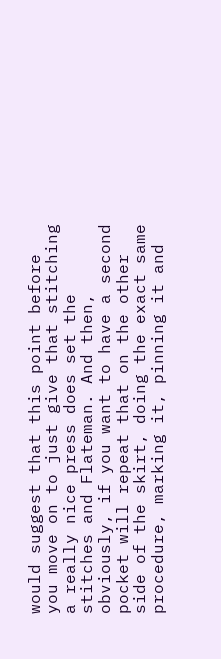would suggest that this point before you move on to just give that stitching a really nice press does set the stitches and Flateman. And then, obviously, if you want to have a second pocket will repeat that on the other side of the skirt, doing the exact same procedure, marking it, pinning it and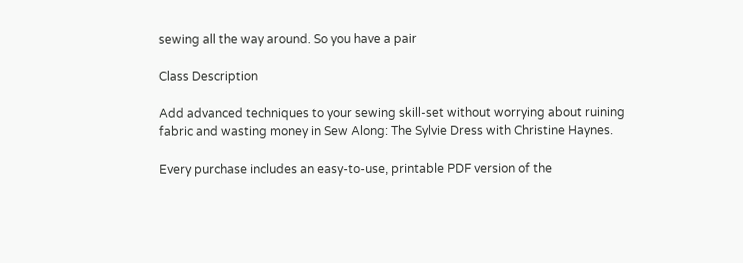sewing all the way around. So you have a pair

Class Description

Add advanced techniques to your sewing skill-set without worrying about ruining fabric and wasting money in Sew Along: The Sylvie Dress with Christine Haynes.

Every purchase includes an easy-to-use, printable PDF version of the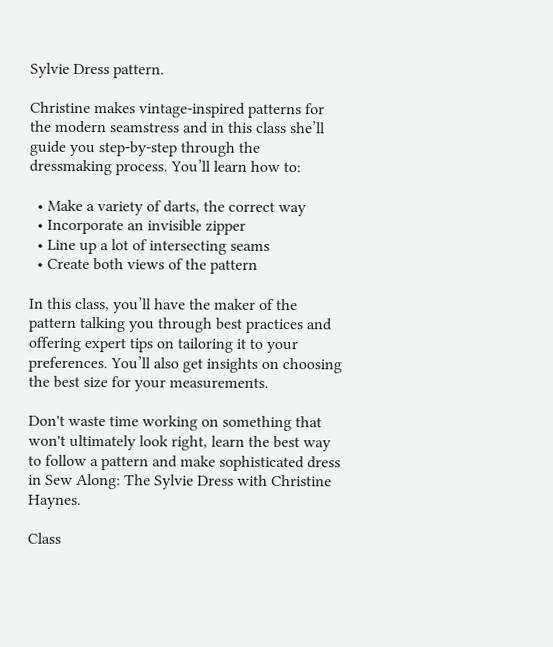Sylvie Dress pattern.

Christine makes vintage-inspired patterns for the modern seamstress and in this class she’ll guide you step-by-step through the dressmaking process. You’ll learn how to:

  • Make a variety of darts, the correct way
  • Incorporate an invisible zipper
  • Line up a lot of intersecting seams
  • Create both views of the pattern

In this class, you’ll have the maker of the pattern talking you through best practices and offering expert tips on tailoring it to your preferences. You’ll also get insights on choosing the best size for your measurements.

Don't waste time working on something that won't ultimately look right, learn the best way to follow a pattern and make sophisticated dress in Sew Along: The Sylvie Dress with Christine Haynes.

Class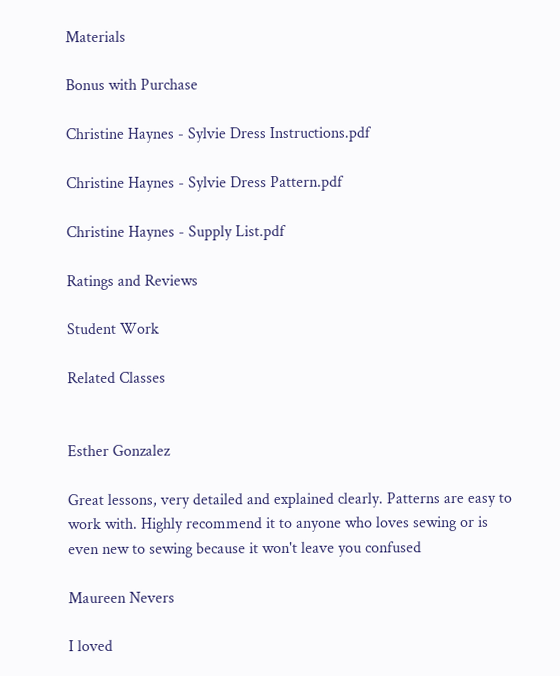Materials

Bonus with Purchase

Christine Haynes - Sylvie Dress Instructions.pdf

Christine Haynes - Sylvie Dress Pattern.pdf

Christine Haynes - Supply List.pdf

Ratings and Reviews

Student Work

Related Classes


Esther Gonzalez

Great lessons, very detailed and explained clearly. Patterns are easy to work with. Highly recommend it to anyone who loves sewing or is even new to sewing because it won't leave you confused

Maureen Nevers

I loved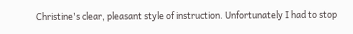Christine's clear, pleasant style of instruction. Unfortunately I had to stop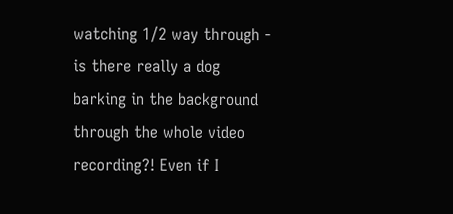watching 1/2 way through - is there really a dog barking in the background through the whole video recording?! Even if I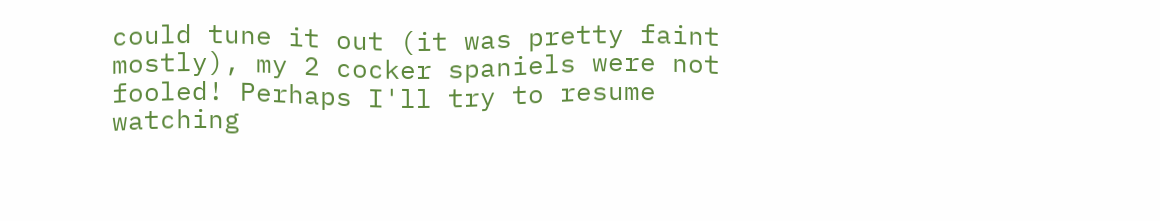could tune it out (it was pretty faint mostly), my 2 cocker spaniels were not fooled! Perhaps I'll try to resume watching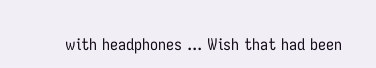with headphones ... Wish that had been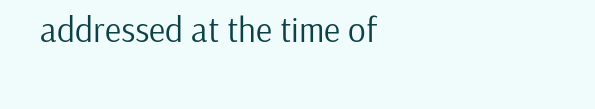addressed at the time of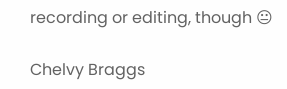recording or editing, though 😐

Chelvy Braggs